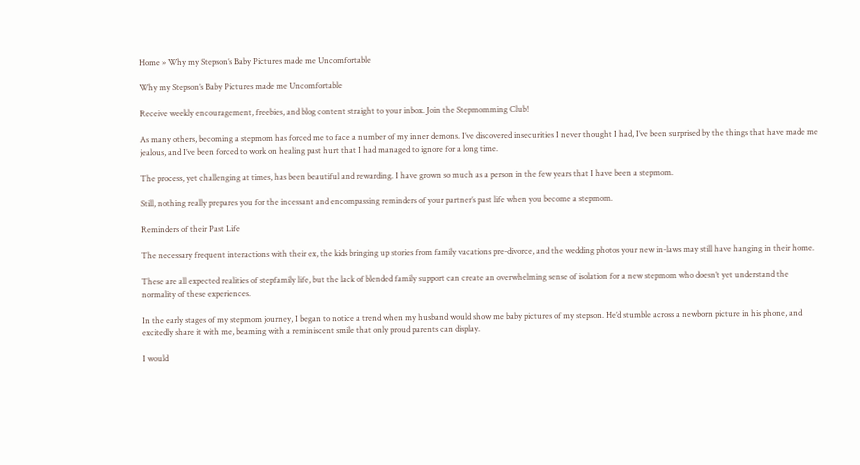Home » Why my Stepson’s Baby Pictures made me Uncomfortable

Why my Stepson’s Baby Pictures made me Uncomfortable

Receive weekly encouragement, freebies, and blog content straight to your inbox. Join the Stepmomming Club!

As many others, becoming a stepmom has forced me to face a number of my inner demons. I’ve discovered insecurities I never thought I had, I’ve been surprised by the things that have made me jealous, and I’ve been forced to work on healing past hurt that I had managed to ignore for a long time.

The process, yet challenging at times, has been beautiful and rewarding. I have grown so much as a person in the few years that I have been a stepmom.

Still, nothing really prepares you for the incessant and encompassing reminders of your partner’s past life when you become a stepmom.

Reminders of their Past Life

The necessary frequent interactions with their ex, the kids bringing up stories from family vacations pre-divorce, and the wedding photos your new in-laws may still have hanging in their home.

These are all expected realities of stepfamily life, but the lack of blended family support can create an overwhelming sense of isolation for a new stepmom who doesn’t yet understand the normality of these experiences.

In the early stages of my stepmom journey, I began to notice a trend when my husband would show me baby pictures of my stepson. He’d stumble across a newborn picture in his phone, and excitedly share it with me, beaming with a reminiscent smile that only proud parents can display.

I would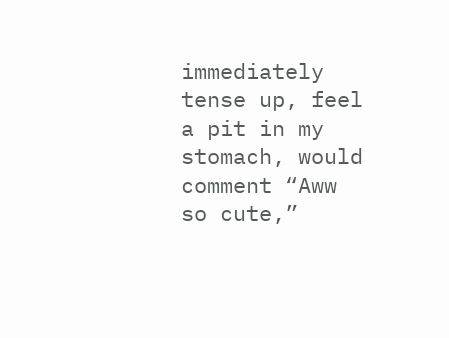immediately tense up, feel a pit in my stomach, would comment “Aww so cute,”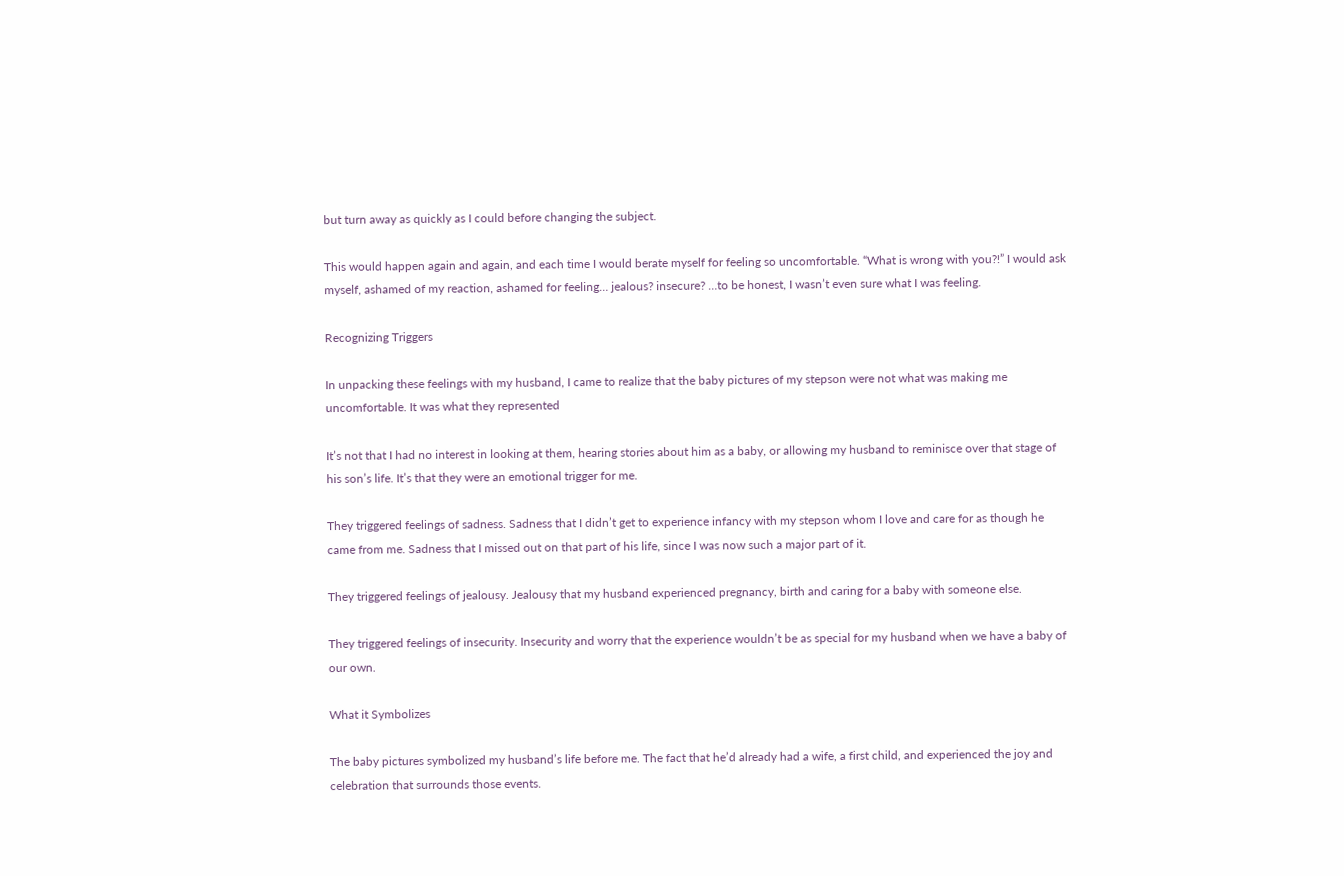but turn away as quickly as I could before changing the subject.

This would happen again and again, and each time I would berate myself for feeling so uncomfortable. “What is wrong with you?!” I would ask myself, ashamed of my reaction, ashamed for feeling… jealous? insecure? …to be honest, I wasn’t even sure what I was feeling.

Recognizing Triggers

In unpacking these feelings with my husband, I came to realize that the baby pictures of my stepson were not what was making me uncomfortable. It was what they represented

It’s not that I had no interest in looking at them, hearing stories about him as a baby, or allowing my husband to reminisce over that stage of his son’s life. It’s that they were an emotional trigger for me.

They triggered feelings of sadness. Sadness that I didn’t get to experience infancy with my stepson whom I love and care for as though he came from me. Sadness that I missed out on that part of his life, since I was now such a major part of it.

They triggered feelings of jealousy. Jealousy that my husband experienced pregnancy, birth and caring for a baby with someone else.

They triggered feelings of insecurity. Insecurity and worry that the experience wouldn’t be as special for my husband when we have a baby of our own.

What it Symbolizes

The baby pictures symbolized my husband’s life before me. The fact that he’d already had a wife, a first child, and experienced the joy and celebration that surrounds those events.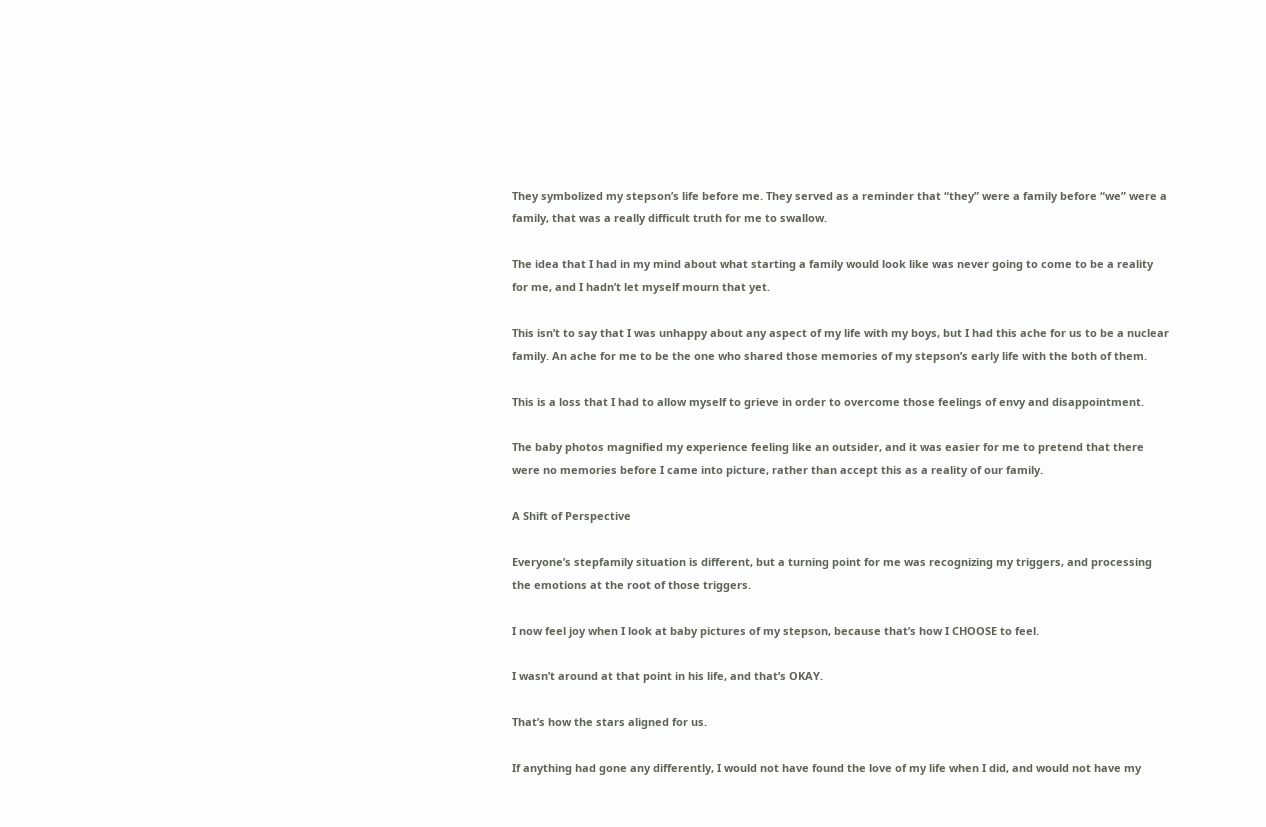They symbolized my stepson’s life before me. They served as a reminder that “they” were a family before “we” were a family, that was a really difficult truth for me to swallow.

The idea that I had in my mind about what starting a family would look like was never going to come to be a reality for me, and I hadn’t let myself mourn that yet.

This isn’t to say that I was unhappy about any aspect of my life with my boys, but I had this ache for us to be a nuclear family. An ache for me to be the one who shared those memories of my stepson’s early life with the both of them.

This is a loss that I had to allow myself to grieve in order to overcome those feelings of envy and disappointment.

The baby photos magnified my experience feeling like an outsider, and it was easier for me to pretend that there were no memories before I came into picture, rather than accept this as a reality of our family.

A Shift of Perspective

Everyone’s stepfamily situation is different, but a turning point for me was recognizing my triggers, and processing the emotions at the root of those triggers.

I now feel joy when I look at baby pictures of my stepson, because that’s how I CHOOSE to feel.

I wasn’t around at that point in his life, and that’s OKAY.

That’s how the stars aligned for us.

If anything had gone any differently, I would not have found the love of my life when I did, and would not have my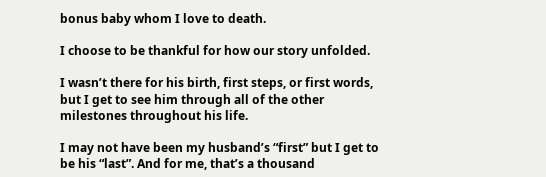bonus baby whom I love to death.

I choose to be thankful for how our story unfolded.

I wasn’t there for his birth, first steps, or first words, but I get to see him through all of the other milestones throughout his life.

I may not have been my husband’s “first” but I get to be his “last”. And for me, that’s a thousand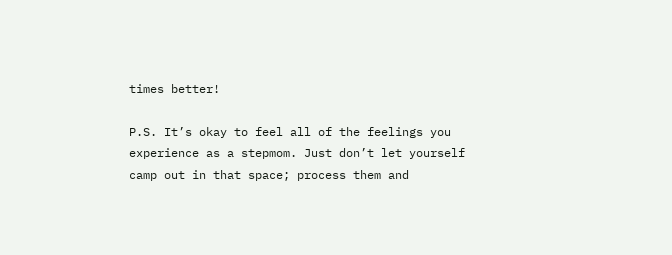times better!

P.S. It’s okay to feel all of the feelings you experience as a stepmom. Just don’t let yourself camp out in that space; process them and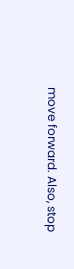move forward. Also, stop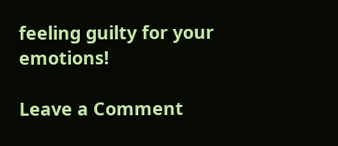feeling guilty for your emotions!

Leave a Comment